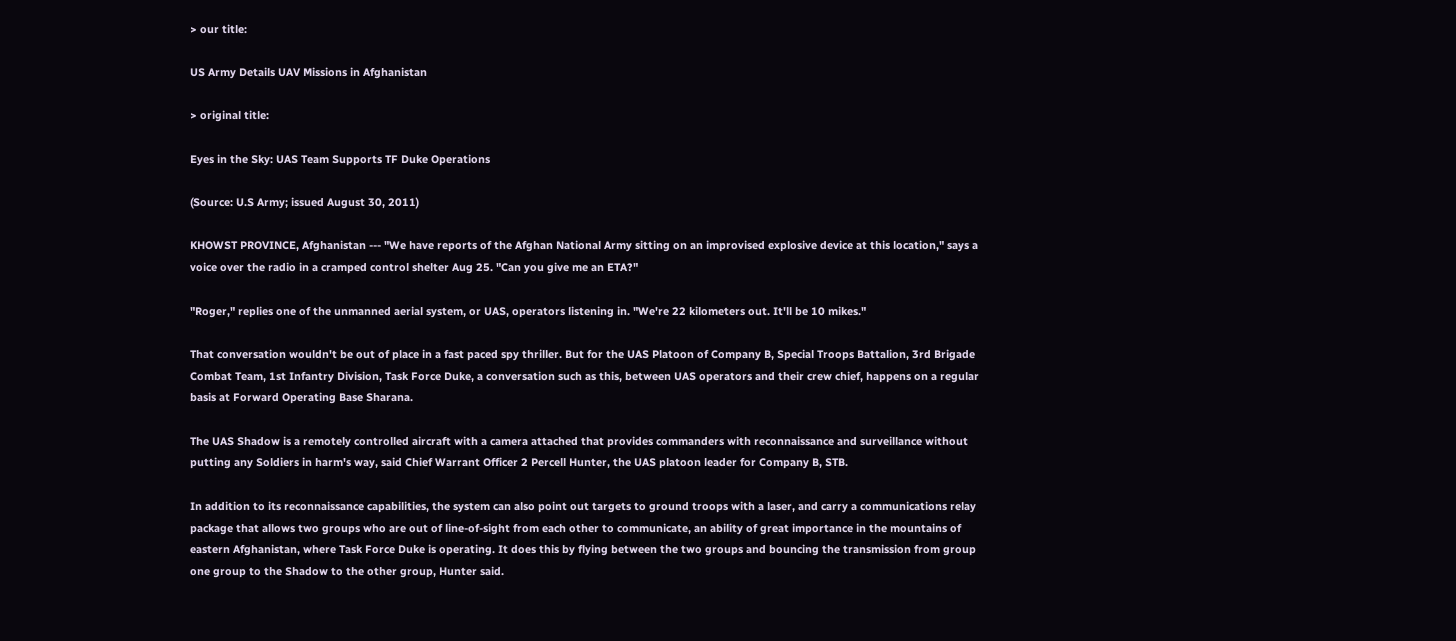> our title:

US Army Details UAV Missions in Afghanistan

> original title:

Eyes in the Sky: UAS Team Supports TF Duke Operations

(Source: U.S Army; issued August 30, 2011)

KHOWST PROVINCE, Afghanistan --- "We have reports of the Afghan National Army sitting on an improvised explosive device at this location," says a voice over the radio in a cramped control shelter Aug 25. "Can you give me an ETA?"

"Roger," replies one of the unmanned aerial system, or UAS, operators listening in. "We're 22 kilometers out. It'll be 10 mikes."

That conversation wouldn't be out of place in a fast paced spy thriller. But for the UAS Platoon of Company B, Special Troops Battalion, 3rd Brigade Combat Team, 1st Infantry Division, Task Force Duke, a conversation such as this, between UAS operators and their crew chief, happens on a regular basis at Forward Operating Base Sharana.

The UAS Shadow is a remotely controlled aircraft with a camera attached that provides commanders with reconnaissance and surveillance without putting any Soldiers in harm's way, said Chief Warrant Officer 2 Percell Hunter, the UAS platoon leader for Company B, STB.

In addition to its reconnaissance capabilities, the system can also point out targets to ground troops with a laser, and carry a communications relay package that allows two groups who are out of line-of-sight from each other to communicate, an ability of great importance in the mountains of eastern Afghanistan, where Task Force Duke is operating. It does this by flying between the two groups and bouncing the transmission from group one group to the Shadow to the other group, Hunter said.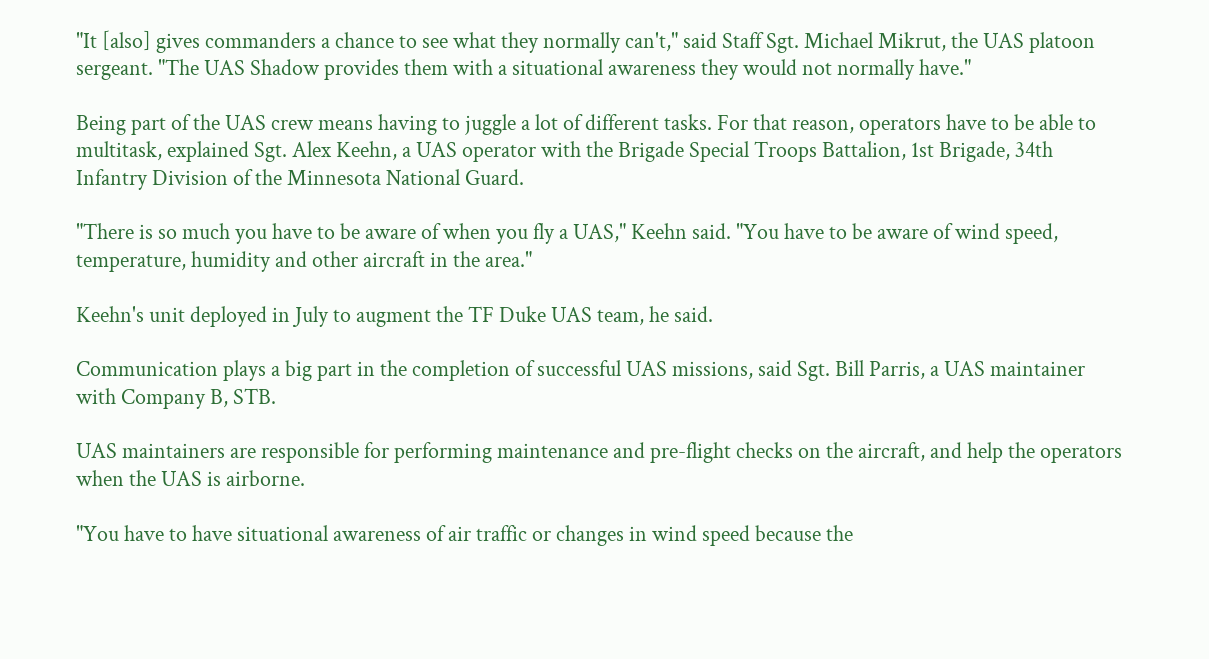"It [also] gives commanders a chance to see what they normally can't," said Staff Sgt. Michael Mikrut, the UAS platoon sergeant. "The UAS Shadow provides them with a situational awareness they would not normally have."

Being part of the UAS crew means having to juggle a lot of different tasks. For that reason, operators have to be able to multitask, explained Sgt. Alex Keehn, a UAS operator with the Brigade Special Troops Battalion, 1st Brigade, 34th Infantry Division of the Minnesota National Guard.

"There is so much you have to be aware of when you fly a UAS," Keehn said. "You have to be aware of wind speed, temperature, humidity and other aircraft in the area."

Keehn's unit deployed in July to augment the TF Duke UAS team, he said.

Communication plays a big part in the completion of successful UAS missions, said Sgt. Bill Parris, a UAS maintainer with Company B, STB.

UAS maintainers are responsible for performing maintenance and pre-flight checks on the aircraft, and help the operators when the UAS is airborne.

"You have to have situational awareness of air traffic or changes in wind speed because the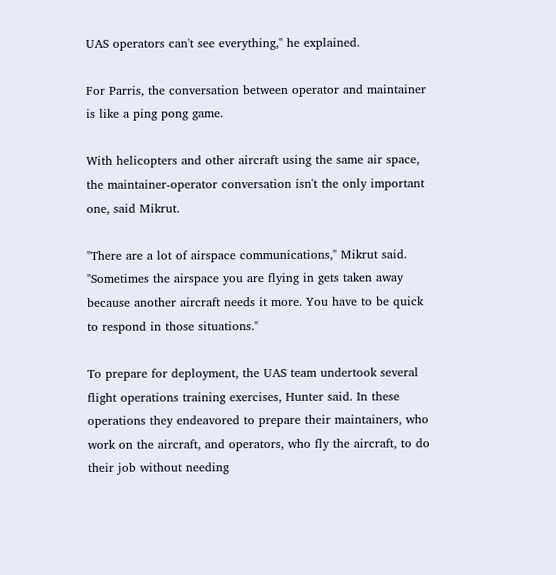UAS operators can't see everything," he explained.

For Parris, the conversation between operator and maintainer is like a ping pong game.

With helicopters and other aircraft using the same air space, the maintainer-operator conversation isn't the only important one, said Mikrut.

"There are a lot of airspace communications," Mikrut said. "Sometimes the airspace you are flying in gets taken away because another aircraft needs it more. You have to be quick to respond in those situations."

To prepare for deployment, the UAS team undertook several flight operations training exercises, Hunter said. In these operations they endeavored to prepare their maintainers, who work on the aircraft, and operators, who fly the aircraft, to do their job without needing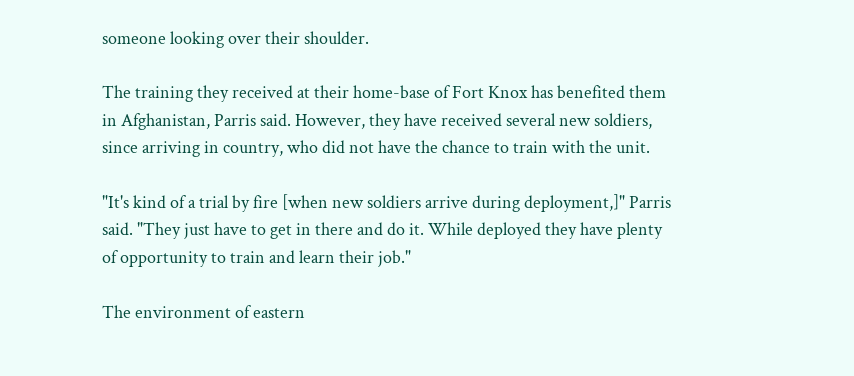someone looking over their shoulder.

The training they received at their home-base of Fort Knox has benefited them in Afghanistan, Parris said. However, they have received several new soldiers, since arriving in country, who did not have the chance to train with the unit.

"It's kind of a trial by fire [when new soldiers arrive during deployment,]" Parris said. "They just have to get in there and do it. While deployed they have plenty of opportunity to train and learn their job."

The environment of eastern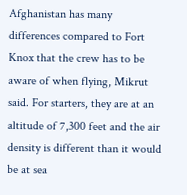Afghanistan has many differences compared to Fort Knox that the crew has to be aware of when flying, Mikrut said. For starters, they are at an altitude of 7,300 feet and the air density is different than it would be at sea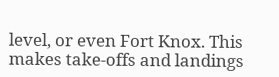level, or even Fort Knox. This makes take-offs and landings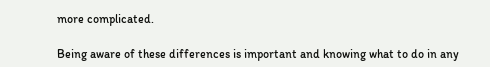more complicated.

Being aware of these differences is important and knowing what to do in any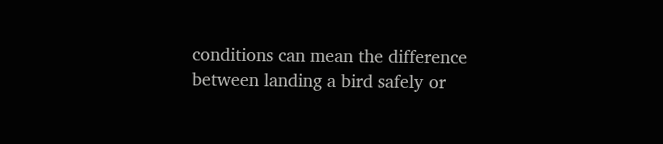conditions can mean the difference between landing a bird safely or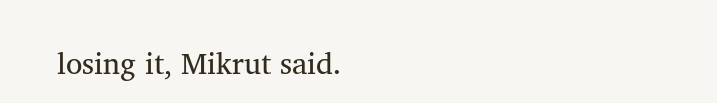losing it, Mikrut said.